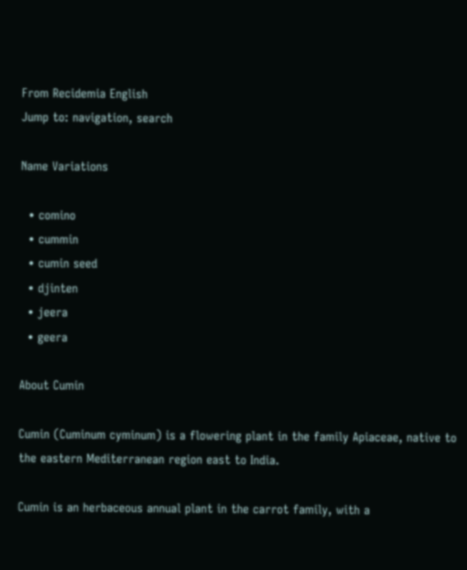From Recidemia English
Jump to: navigation, search

Name Variations

  • comino
  • cummin
  • cumin seed
  • djinten
  • jeera
  • geera

About Cumin

Cumin (Cuminum cyminum) is a flowering plant in the family Apiaceae, native to the eastern Mediterranean region east to India.

Cumin is an herbaceous annual plant in the carrot family, with a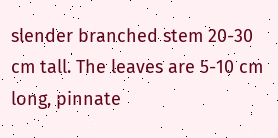slender branched stem 20-30 cm tall. The leaves are 5-10 cm long, pinnate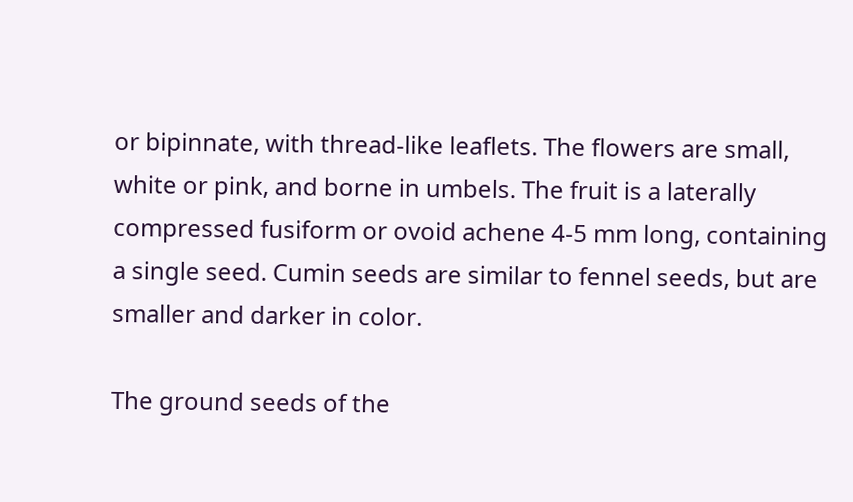or bipinnate, with thread-like leaflets. The flowers are small, white or pink, and borne in umbels. The fruit is a laterally compressed fusiform or ovoid achene 4-5 mm long, containing a single seed. Cumin seeds are similar to fennel seeds, but are smaller and darker in color.

The ground seeds of the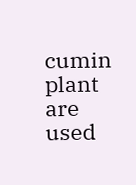cumin plant are used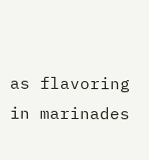as flavoring in marinades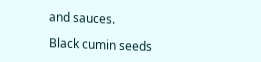and sauces.

Black cumin seeds